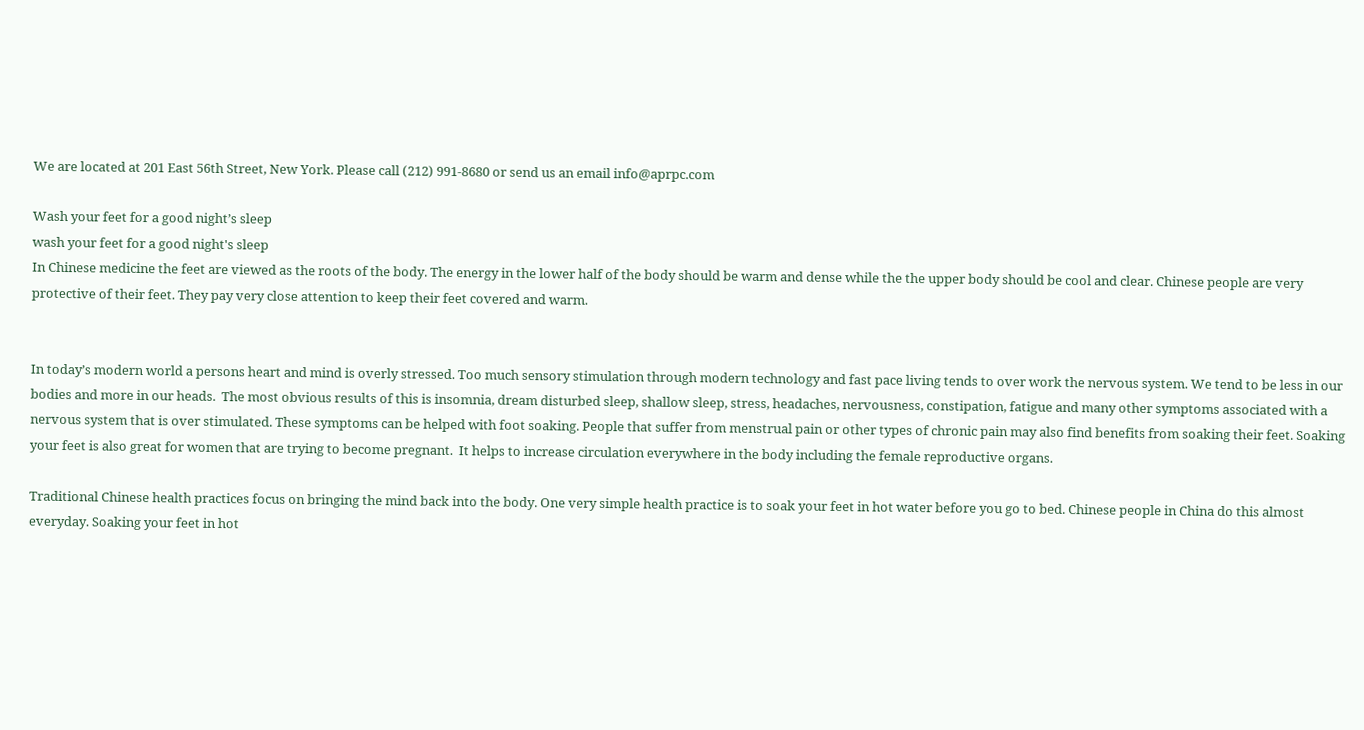We are located at 201 East 56th Street, New York. Please call (212) 991-8680 or send us an email info@aprpc.com

Wash your feet for a good night’s sleep
wash your feet for a good night's sleep
In Chinese medicine the feet are viewed as the roots of the body. The energy in the lower half of the body should be warm and dense while the the upper body should be cool and clear. Chinese people are very protective of their feet. They pay very close attention to keep their feet covered and warm.


In today’s modern world a persons heart and mind is overly stressed. Too much sensory stimulation through modern technology and fast pace living tends to over work the nervous system. We tend to be less in our bodies and more in our heads.  The most obvious results of this is insomnia, dream disturbed sleep, shallow sleep, stress, headaches, nervousness, constipation, fatigue and many other symptoms associated with a nervous system that is over stimulated. These symptoms can be helped with foot soaking. People that suffer from menstrual pain or other types of chronic pain may also find benefits from soaking their feet. Soaking your feet is also great for women that are trying to become pregnant.  It helps to increase circulation everywhere in the body including the female reproductive organs.

Traditional Chinese health practices focus on bringing the mind back into the body. One very simple health practice is to soak your feet in hot water before you go to bed. Chinese people in China do this almost everyday. Soaking your feet in hot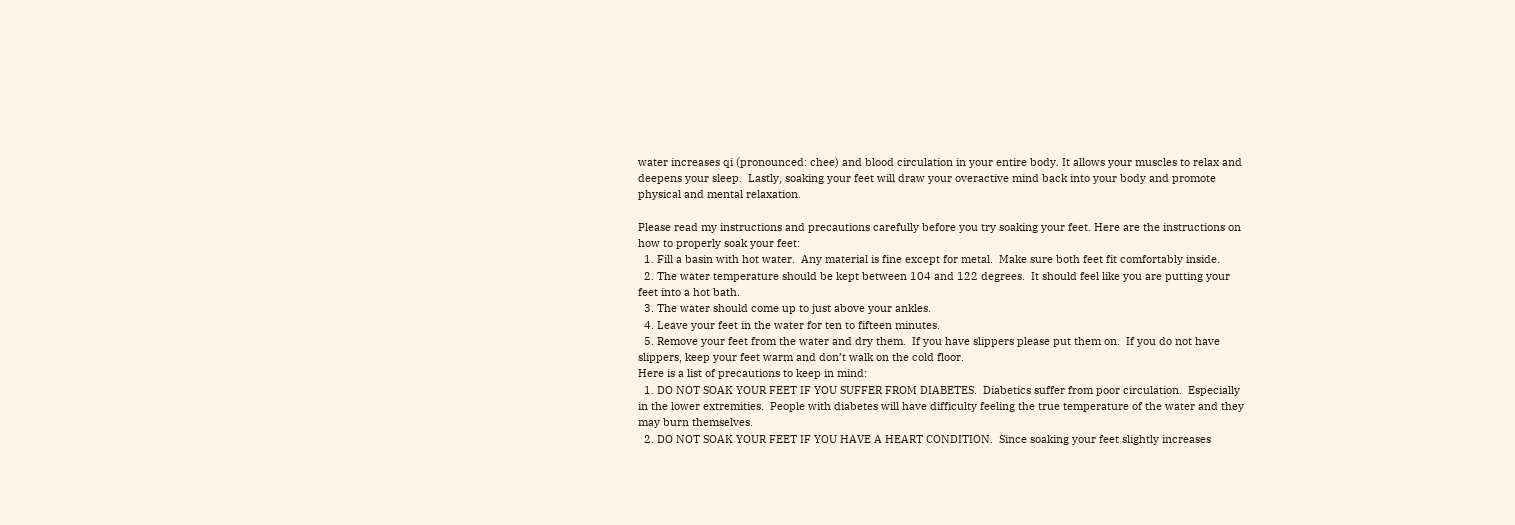water increases qi (pronounced: chee) and blood circulation in your entire body. It allows your muscles to relax and deepens your sleep.  Lastly, soaking your feet will draw your overactive mind back into your body and promote physical and mental relaxation.

Please read my instructions and precautions carefully before you try soaking your feet. Here are the instructions on how to properly soak your feet:
  1. Fill a basin with hot water.  Any material is fine except for metal.  Make sure both feet fit comfortably inside.
  2. The water temperature should be kept between 104 and 122 degrees.  It should feel like you are putting your feet into a hot bath.
  3. The water should come up to just above your ankles.
  4. Leave your feet in the water for ten to fifteen minutes.
  5. Remove your feet from the water and dry them.  If you have slippers please put them on.  If you do not have slippers, keep your feet warm and don’t walk on the cold floor.
Here is a list of precautions to keep in mind:
  1. DO NOT SOAK YOUR FEET IF YOU SUFFER FROM DIABETES.  Diabetics suffer from poor circulation.  Especially in the lower extremities.  People with diabetes will have difficulty feeling the true temperature of the water and they may burn themselves.
  2. DO NOT SOAK YOUR FEET IF YOU HAVE A HEART CONDITION.  Since soaking your feet slightly increases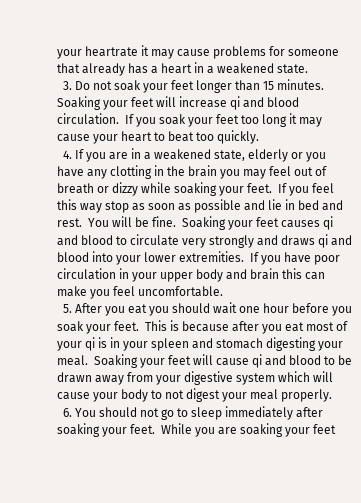your heartrate it may cause problems for someone that already has a heart in a weakened state.
  3. Do not soak your feet longer than 15 minutes.  Soaking your feet will increase qi and blood circulation.  If you soak your feet too long it may cause your heart to beat too quickly.
  4. If you are in a weakened state, elderly or you have any clotting in the brain you may feel out of breath or dizzy while soaking your feet.  If you feel this way stop as soon as possible and lie in bed and rest.  You will be fine.  Soaking your feet causes qi and blood to circulate very strongly and draws qi and blood into your lower extremities.  If you have poor circulation in your upper body and brain this can make you feel uncomfortable.
  5. After you eat you should wait one hour before you soak your feet.  This is because after you eat most of your qi is in your spleen and stomach digesting your meal.  Soaking your feet will cause qi and blood to be drawn away from your digestive system which will cause your body to not digest your meal properly.
  6. You should not go to sleep immediately after soaking your feet.  While you are soaking your feet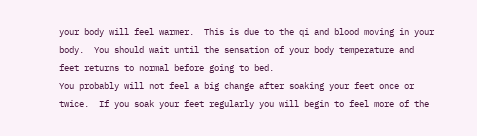your body will feel warmer.  This is due to the qi and blood moving in your body.  You should wait until the sensation of your body temperature and feet returns to normal before going to bed.
You probably will not feel a big change after soaking your feet once or twice.  If you soak your feet regularly you will begin to feel more of the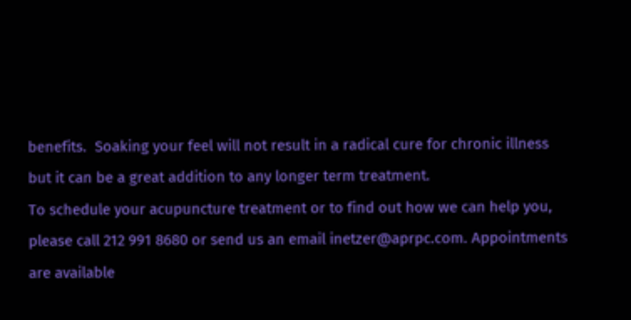benefits.  Soaking your feel will not result in a radical cure for chronic illness but it can be a great addition to any longer term treatment.
To schedule your acupuncture treatment or to find out how we can help you, please call 212 991 8680 or send us an email inetzer@aprpc.com. Appointments are available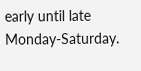early until late Monday-Saturday.